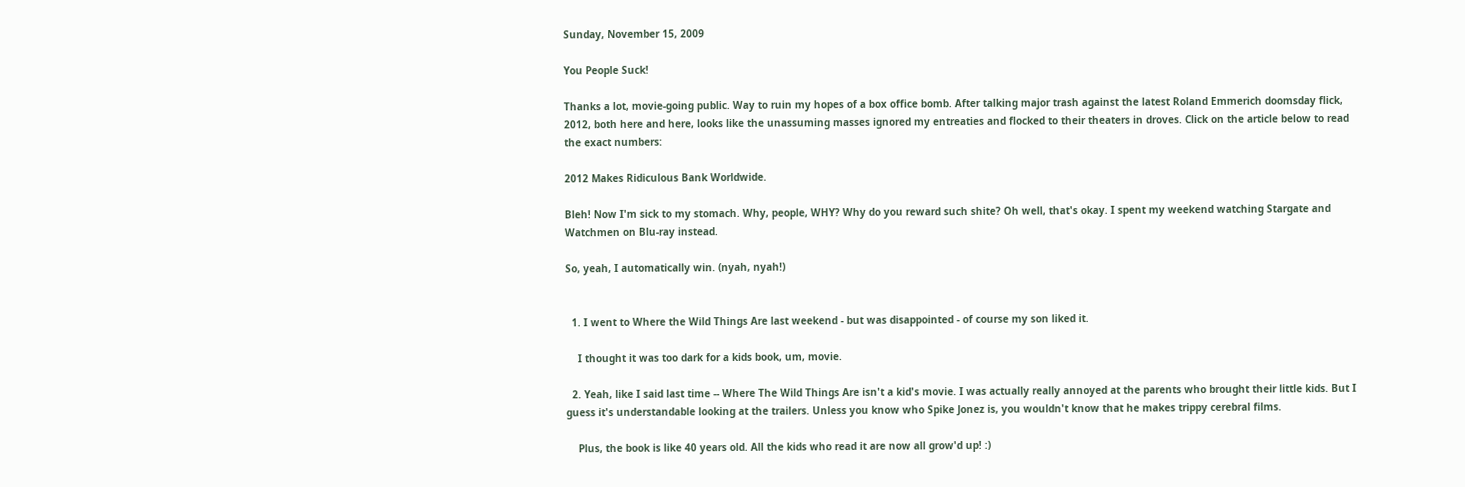Sunday, November 15, 2009

You People Suck!

Thanks a lot, movie-going public. Way to ruin my hopes of a box office bomb. After talking major trash against the latest Roland Emmerich doomsday flick, 2012, both here and here, looks like the unassuming masses ignored my entreaties and flocked to their theaters in droves. Click on the article below to read the exact numbers:

2012 Makes Ridiculous Bank Worldwide.

Bleh! Now I'm sick to my stomach. Why, people, WHY? Why do you reward such shite? Oh well, that's okay. I spent my weekend watching Stargate and Watchmen on Blu-ray instead.

So, yeah, I automatically win. (nyah, nyah!)


  1. I went to Where the Wild Things Are last weekend - but was disappointed - of course my son liked it.

    I thought it was too dark for a kids book, um, movie.

  2. Yeah, like I said last time -- Where The Wild Things Are isn't a kid's movie. I was actually really annoyed at the parents who brought their little kids. But I guess it's understandable looking at the trailers. Unless you know who Spike Jonez is, you wouldn't know that he makes trippy cerebral films.

    Plus, the book is like 40 years old. All the kids who read it are now all grow'd up! :)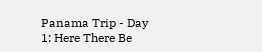Panama Trip - Day 1: Here There Be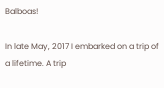Balboas!

In late May, 2017 I embarked on a trip of a lifetime. A trip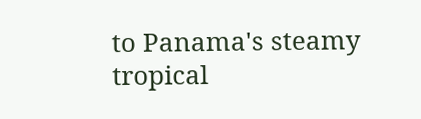to Panama's steamy tropical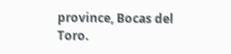province, Bocas del Toro.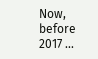Now, before 2017 ...